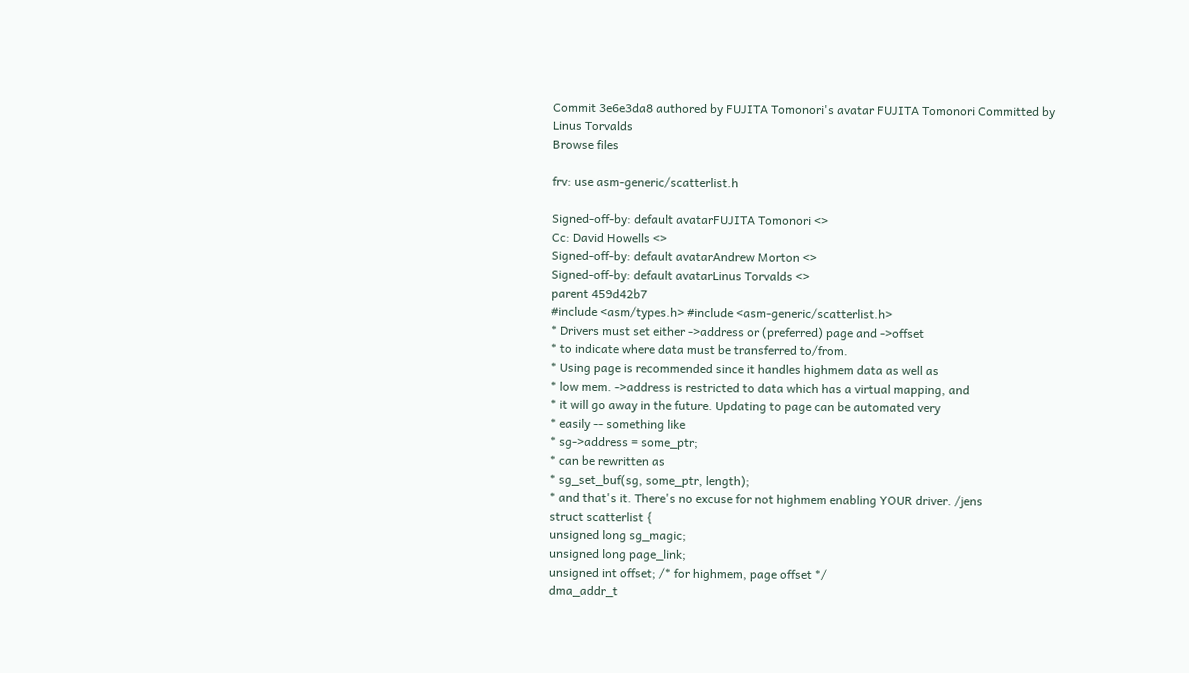Commit 3e6e3da8 authored by FUJITA Tomonori's avatar FUJITA Tomonori Committed by Linus Torvalds
Browse files

frv: use asm-generic/scatterlist.h

Signed-off-by: default avatarFUJITA Tomonori <>
Cc: David Howells <>
Signed-off-by: default avatarAndrew Morton <>
Signed-off-by: default avatarLinus Torvalds <>
parent 459d42b7
#include <asm/types.h> #include <asm-generic/scatterlist.h>
* Drivers must set either ->address or (preferred) page and ->offset
* to indicate where data must be transferred to/from.
* Using page is recommended since it handles highmem data as well as
* low mem. ->address is restricted to data which has a virtual mapping, and
* it will go away in the future. Updating to page can be automated very
* easily -- something like
* sg->address = some_ptr;
* can be rewritten as
* sg_set_buf(sg, some_ptr, length);
* and that's it. There's no excuse for not highmem enabling YOUR driver. /jens
struct scatterlist {
unsigned long sg_magic;
unsigned long page_link;
unsigned int offset; /* for highmem, page offset */
dma_addr_t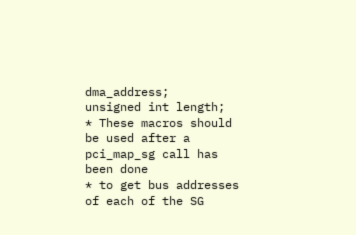dma_address;
unsigned int length;
* These macros should be used after a pci_map_sg call has been done
* to get bus addresses of each of the SG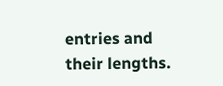entries and their lengths.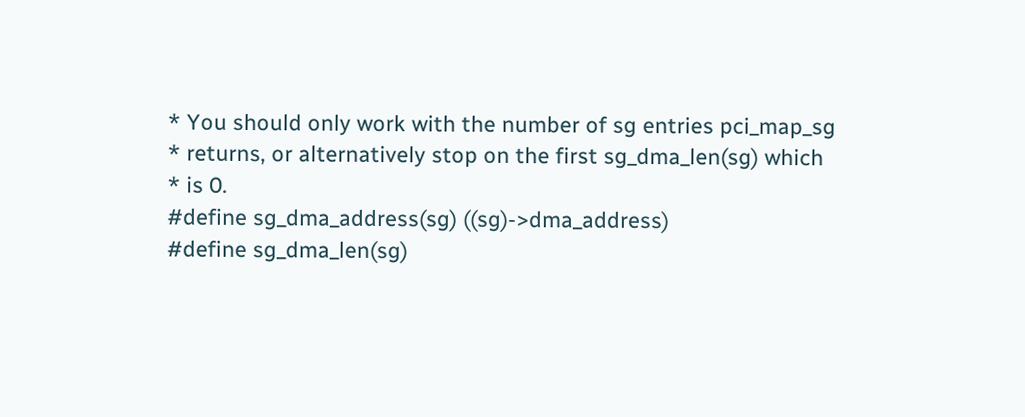* You should only work with the number of sg entries pci_map_sg
* returns, or alternatively stop on the first sg_dma_len(sg) which
* is 0.
#define sg_dma_address(sg) ((sg)->dma_address)
#define sg_dma_len(sg)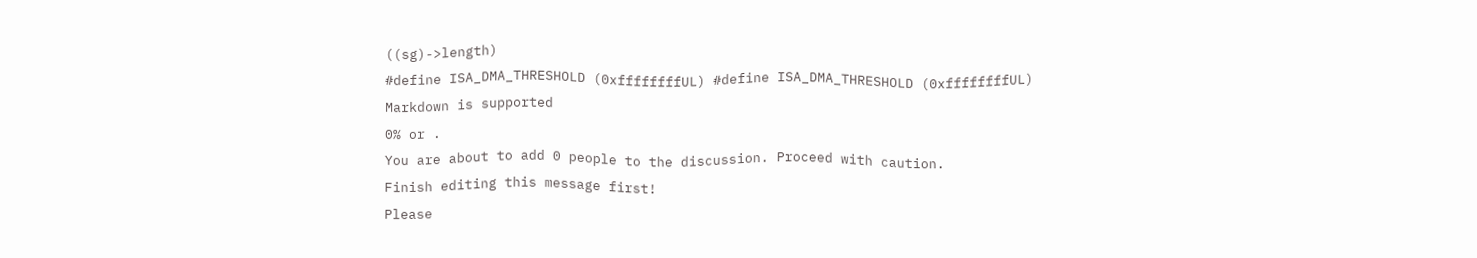((sg)->length)
#define ISA_DMA_THRESHOLD (0xffffffffUL) #define ISA_DMA_THRESHOLD (0xffffffffUL)
Markdown is supported
0% or .
You are about to add 0 people to the discussion. Proceed with caution.
Finish editing this message first!
Please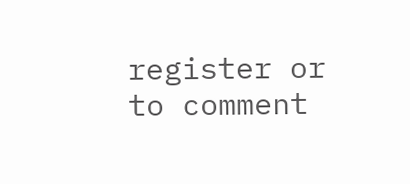register or to comment